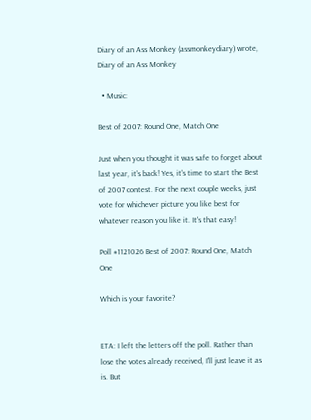Diary of an Ass Monkey (assmonkeydiary) wrote,
Diary of an Ass Monkey

  • Music:

Best of 2007: Round One, Match One

Just when you thought it was safe to forget about last year, it's back! Yes, it's time to start the Best of 2007 contest. For the next couple weeks, just vote for whichever picture you like best for whatever reason you like it. It's that easy!

Poll #1121026 Best of 2007: Round One, Match One

Which is your favorite?


ETA: I left the letters off the poll. Rather than lose the votes already received, I'll just leave it as is. But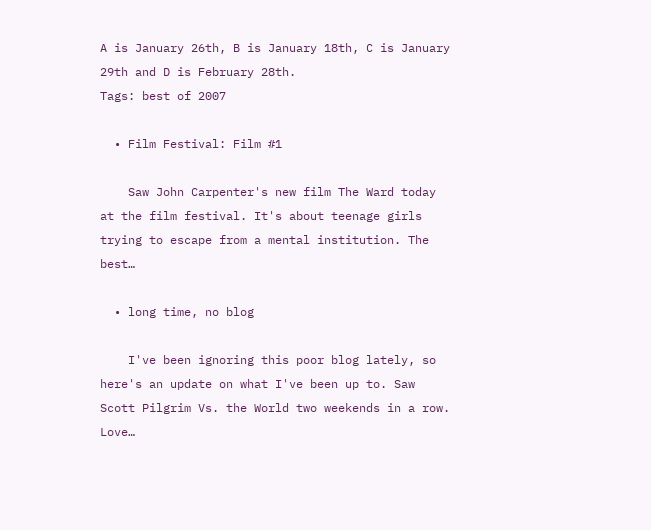A is January 26th, B is January 18th, C is January 29th and D is February 28th.
Tags: best of 2007

  • Film Festival: Film #1

    Saw John Carpenter's new film The Ward today at the film festival. It's about teenage girls trying to escape from a mental institution. The best…

  • long time, no blog

    I've been ignoring this poor blog lately, so here's an update on what I've been up to. Saw Scott Pilgrim Vs. the World two weekends in a row. Love…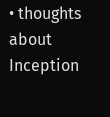• thoughts about Inception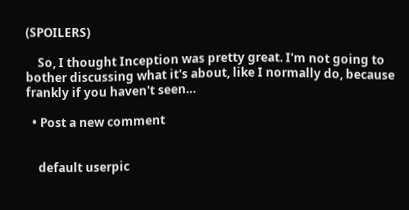(SPOILERS)

    So, I thought Inception was pretty great. I'm not going to bother discussing what it's about, like I normally do, because frankly if you haven't seen…

  • Post a new comment


    default userpic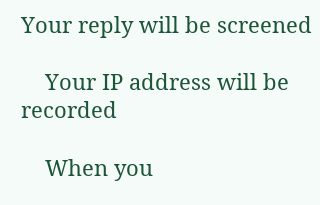Your reply will be screened

    Your IP address will be recorded

    When you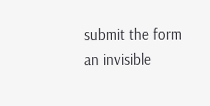submit the form an invisible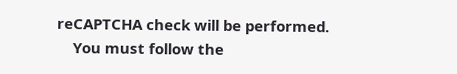reCAPTCHA check will be performed.
    You must follow the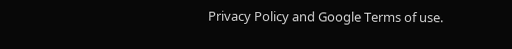Privacy Policy and Google Terms of use.